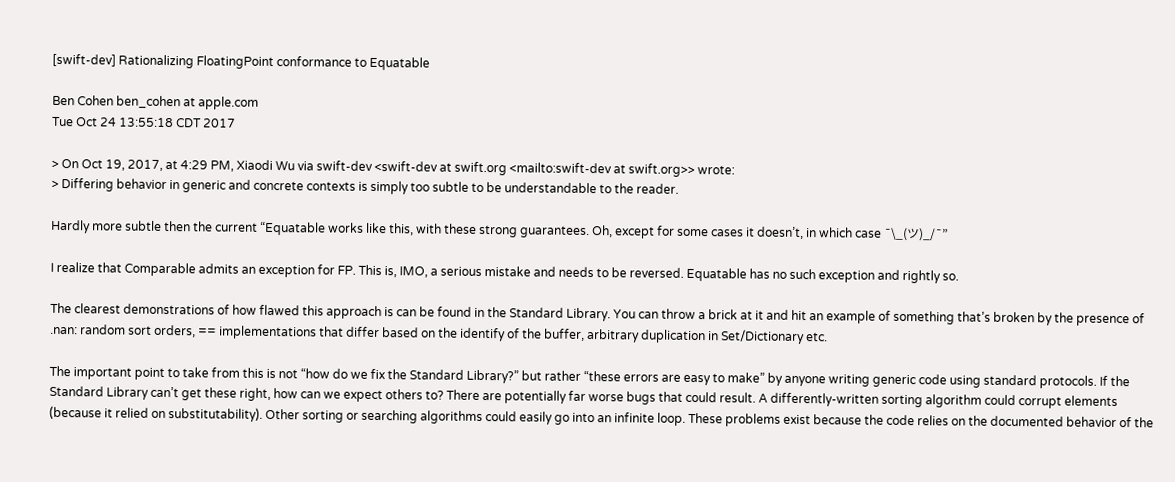[swift-dev] Rationalizing FloatingPoint conformance to Equatable

Ben Cohen ben_cohen at apple.com
Tue Oct 24 13:55:18 CDT 2017

> On Oct 19, 2017, at 4:29 PM, Xiaodi Wu via swift-dev <swift-dev at swift.org <mailto:swift-dev at swift.org>> wrote:
> Differing behavior in generic and concrete contexts is simply too subtle to be understandable to the reader.

Hardly more subtle then the current “Equatable works like this, with these strong guarantees. Oh, except for some cases it doesn’t, in which case ¯\_(ツ)_/¯”

I realize that Comparable admits an exception for FP. This is, IMO, a serious mistake and needs to be reversed. Equatable has no such exception and rightly so.

The clearest demonstrations of how flawed this approach is can be found in the Standard Library. You can throw a brick at it and hit an example of something that’s broken by the presence of .nan: random sort orders, == implementations that differ based on the identify of the buffer, arbitrary duplication in Set/Dictionary etc.

The important point to take from this is not “how do we fix the Standard Library?” but rather “these errors are easy to make” by anyone writing generic code using standard protocols. If the Standard Library can’t get these right, how can we expect others to? There are potentially far worse bugs that could result. A differently-written sorting algorithm could corrupt elements (because it relied on substitutability). Other sorting or searching algorithms could easily go into an infinite loop. These problems exist because the code relies on the documented behavior of the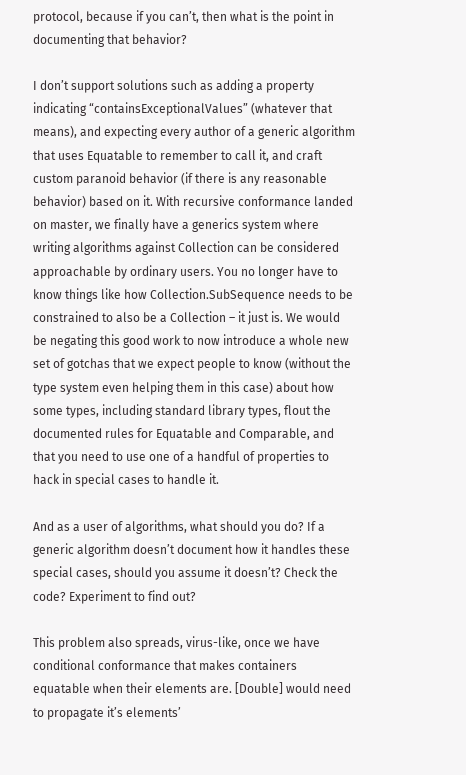protocol, because if you can’t, then what is the point in documenting that behavior?

I don’t support solutions such as adding a property indicating “containsExceptionalValues” (whatever that means), and expecting every author of a generic algorithm that uses Equatable to remember to call it, and craft custom paranoid behavior (if there is any reasonable behavior) based on it. With recursive conformance landed on master, we finally have a generics system where writing algorithms against Collection can be considered approachable by ordinary users. You no longer have to know things like how Collection.SubSequence needs to be constrained to also be a Collection – it just is. We would be negating this good work to now introduce a whole new set of gotchas that we expect people to know (without the type system even helping them in this case) about how some types, including standard library types, flout the documented rules for Equatable and Comparable, and that you need to use one of a handful of properties to hack in special cases to handle it.

And as a user of algorithms, what should you do? If a generic algorithm doesn’t document how it handles these special cases, should you assume it doesn’t? Check the code? Experiment to find out?

This problem also spreads, virus-like, once we have conditional conformance that makes containers equatable when their elements are. [Double] would need to propagate it’s elements’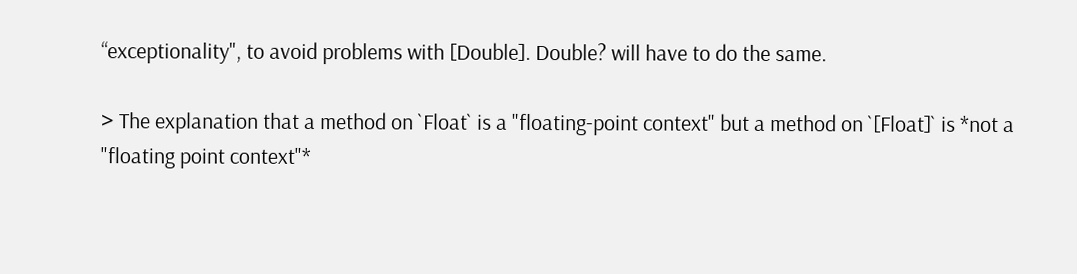“exceptionality", to avoid problems with [Double]. Double? will have to do the same.

> The explanation that a method on `Float` is a "floating-point context" but a method on `[Float]` is *not a "floating point context"*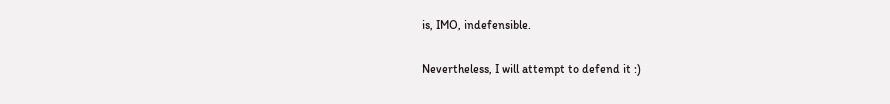is, IMO, indefensible.

Nevertheless, I will attempt to defend it :)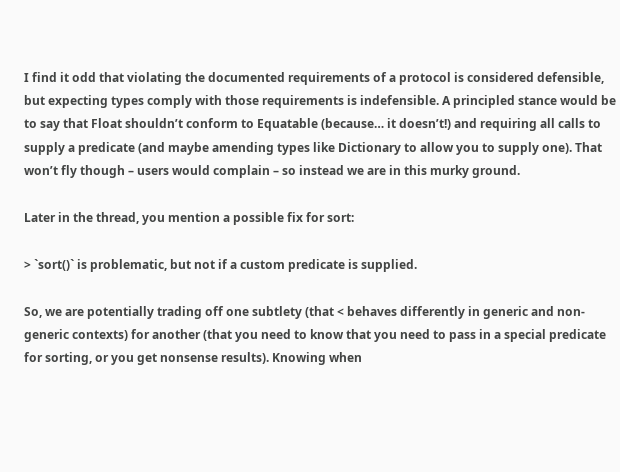I find it odd that violating the documented requirements of a protocol is considered defensible, but expecting types comply with those requirements is indefensible. A principled stance would be to say that Float shouldn’t conform to Equatable (because… it doesn’t!) and requiring all calls to supply a predicate (and maybe amending types like Dictionary to allow you to supply one). That won’t fly though – users would complain – so instead we are in this murky ground.

Later in the thread, you mention a possible fix for sort:

> `sort()` is problematic, but not if a custom predicate is supplied.

So, we are potentially trading off one subtlety (that < behaves differently in generic and non-generic contexts) for another (that you need to know that you need to pass in a special predicate for sorting, or you get nonsense results). Knowing when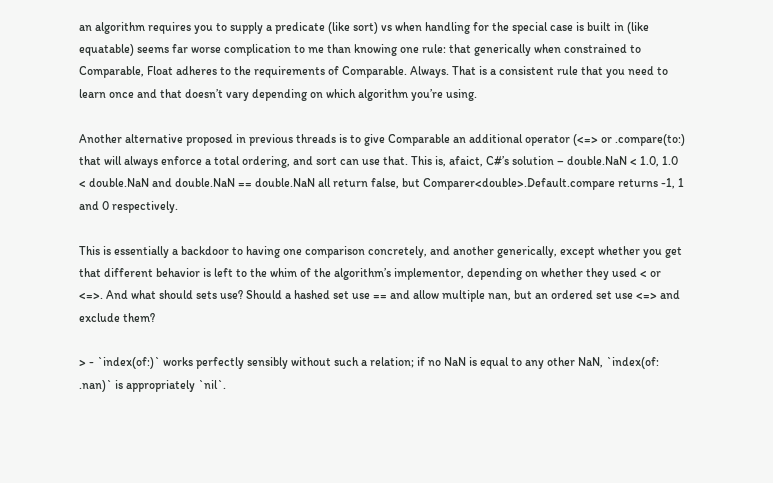an algorithm requires you to supply a predicate (like sort) vs when handling for the special case is built in (like equatable) seems far worse complication to me than knowing one rule: that generically when constrained to Comparable, Float adheres to the requirements of Comparable. Always. That is a consistent rule that you need to learn once and that doesn’t vary depending on which algorithm you’re using.

Another alternative proposed in previous threads is to give Comparable an additional operator (<=> or .compare(to:) that will always enforce a total ordering, and sort can use that. This is, afaict, C#’s solution – double.NaN < 1.0, 1.0 < double.NaN and double.NaN == double.NaN all return false, but Comparer<double>.Default.compare returns -1, 1 and 0 respectively.

This is essentially a backdoor to having one comparison concretely, and another generically, except whether you get that different behavior is left to the whim of the algorithm’s implementor, depending on whether they used < or <=>. And what should sets use? Should a hashed set use == and allow multiple nan, but an ordered set use <=> and exclude them?

> - `index(of:)` works perfectly sensibly without such a relation; if no NaN is equal to any other NaN, `index(of: .nan)` is appropriately `nil`.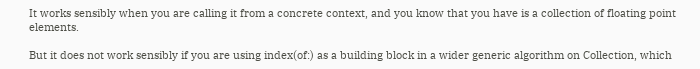It works sensibly when you are calling it from a concrete context, and you know that you have is a collection of floating point elements.

But it does not work sensibly if you are using index(of:) as a building block in a wider generic algorithm on Collection, which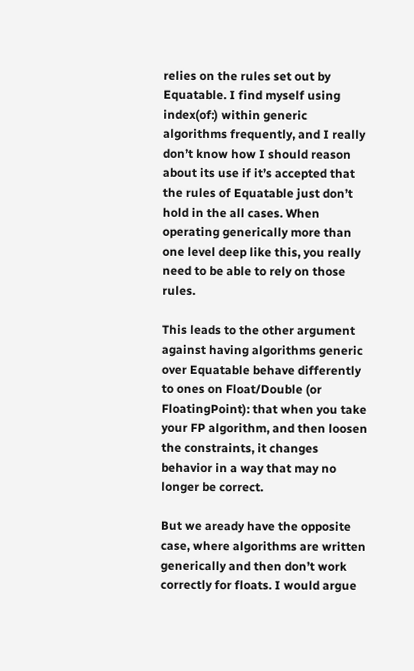relies on the rules set out by Equatable. I find myself using index(of:) within generic algorithms frequently, and I really don’t know how I should reason about its use if it’s accepted that the rules of Equatable just don’t hold in the all cases. When operating generically more than one level deep like this, you really need to be able to rely on those rules.

This leads to the other argument against having algorithms generic over Equatable behave differently to ones on Float/Double (or FloatingPoint): that when you take your FP algorithm, and then loosen the constraints, it changes behavior in a way that may no longer be correct.

But we aready have the opposite case, where algorithms are written generically and then don’t work correctly for floats. I would argue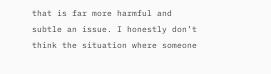that is far more harmful and subtle an issue. I honestly don’t think the situation where someone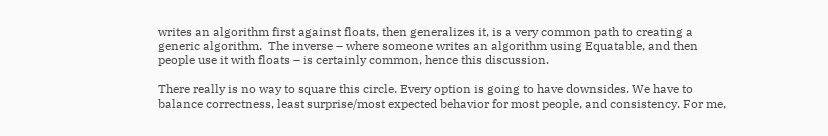writes an algorithm first against floats, then generalizes it, is a very common path to creating a generic algorithm.  The inverse – where someone writes an algorithm using Equatable, and then people use it with floats – is certainly common, hence this discussion.

There really is no way to square this circle. Every option is going to have downsides. We have to balance correctness, least surprise/most expected behavior for most people, and consistency. For me,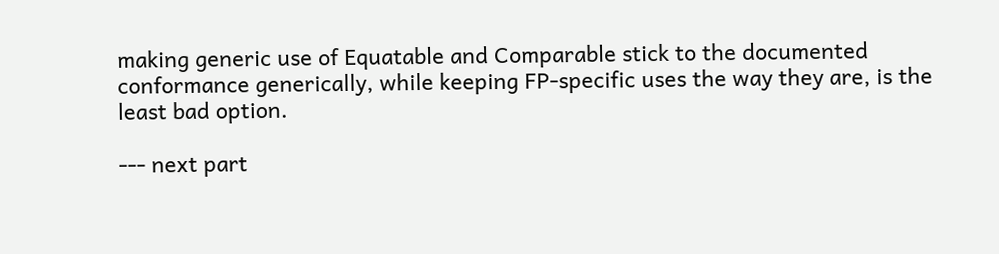making generic use of Equatable and Comparable stick to the documented conformance generically, while keeping FP-specific uses the way they are, is the least bad option.

--- next part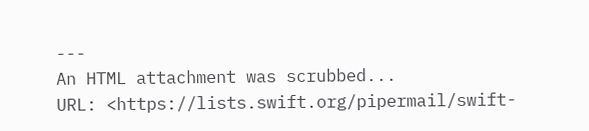---
An HTML attachment was scrubbed...
URL: <https://lists.swift.org/pipermail/swift-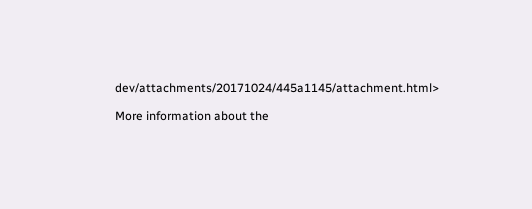dev/attachments/20171024/445a1145/attachment.html>

More information about the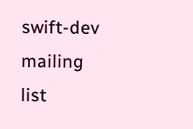swift-dev mailing list